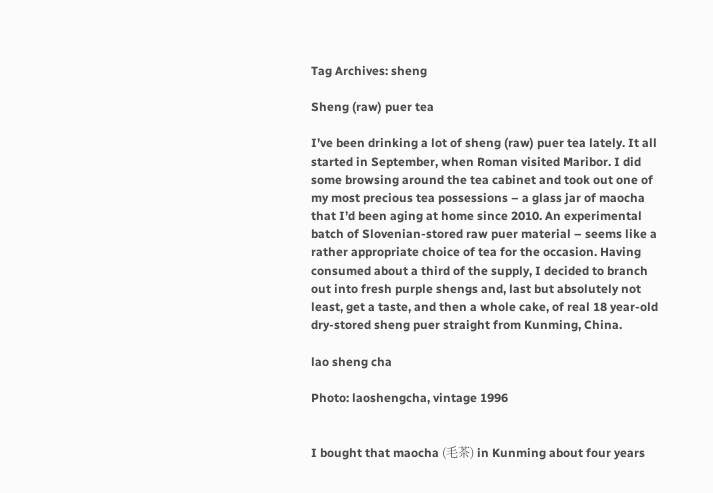Tag Archives: sheng

Sheng (raw) puer tea

I’ve been drinking a lot of sheng (raw) puer tea lately. It all started in September, when Roman visited Maribor. I did some browsing around the tea cabinet and took out one of my most precious tea possessions – a glass jar of maocha that I’d been aging at home since 2010. An experimental batch of Slovenian-stored raw puer material – seems like a rather appropriate choice of tea for the occasion. Having consumed about a third of the supply, I decided to branch out into fresh purple shengs and, last but absolutely not least, get a taste, and then a whole cake, of real 18 year-old dry-stored sheng puer straight from Kunming, China.

lao sheng cha

Photo: laoshengcha, vintage 1996


I bought that maocha (毛茶) in Kunming about four years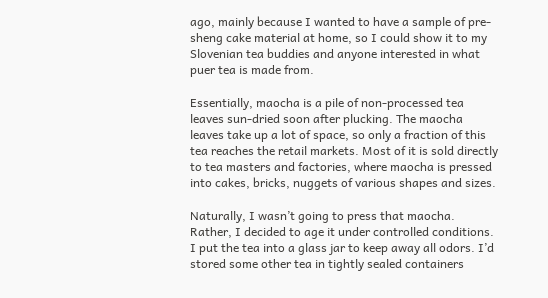ago, mainly because I wanted to have a sample of pre-sheng cake material at home, so I could show it to my Slovenian tea buddies and anyone interested in what puer tea is made from.

Essentially, maocha is a pile of non-processed tea leaves sun-dried soon after plucking. The maocha leaves take up a lot of space, so only a fraction of this tea reaches the retail markets. Most of it is sold directly to tea masters and factories, where maocha is pressed into cakes, bricks, nuggets of various shapes and sizes.

Naturally, I wasn’t going to press that maocha. Rather, I decided to age it under controlled conditions. I put the tea into a glass jar to keep away all odors. I’d stored some other tea in tightly sealed containers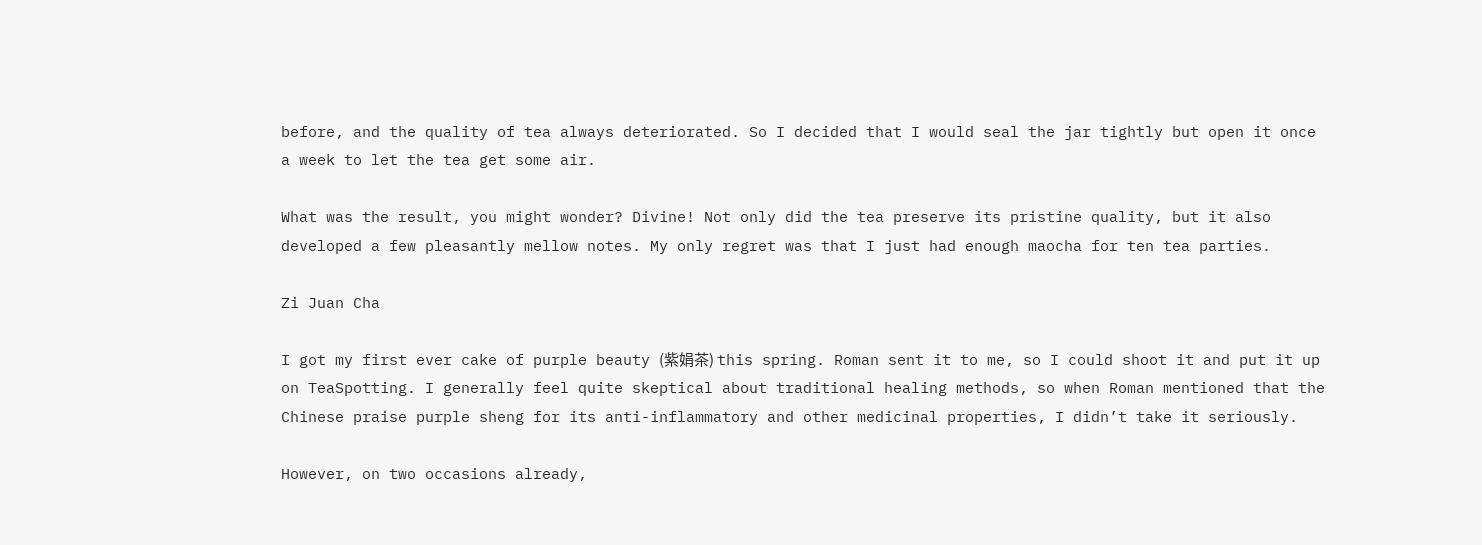before, and the quality of tea always deteriorated. So I decided that I would seal the jar tightly but open it once a week to let the tea get some air.

What was the result, you might wonder? Divine! Not only did the tea preserve its pristine quality, but it also developed a few pleasantly mellow notes. My only regret was that I just had enough maocha for ten tea parties.

Zi Juan Cha

I got my first ever cake of purple beauty (紫娟茶) this spring. Roman sent it to me, so I could shoot it and put it up on TeaSpotting. I generally feel quite skeptical about traditional healing methods, so when Roman mentioned that the Chinese praise purple sheng for its anti-inflammatory and other medicinal properties, I didn’t take it seriously.

However, on two occasions already,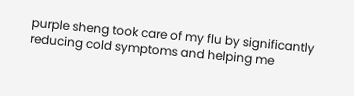purple sheng took care of my flu by significantly reducing cold symptoms and helping me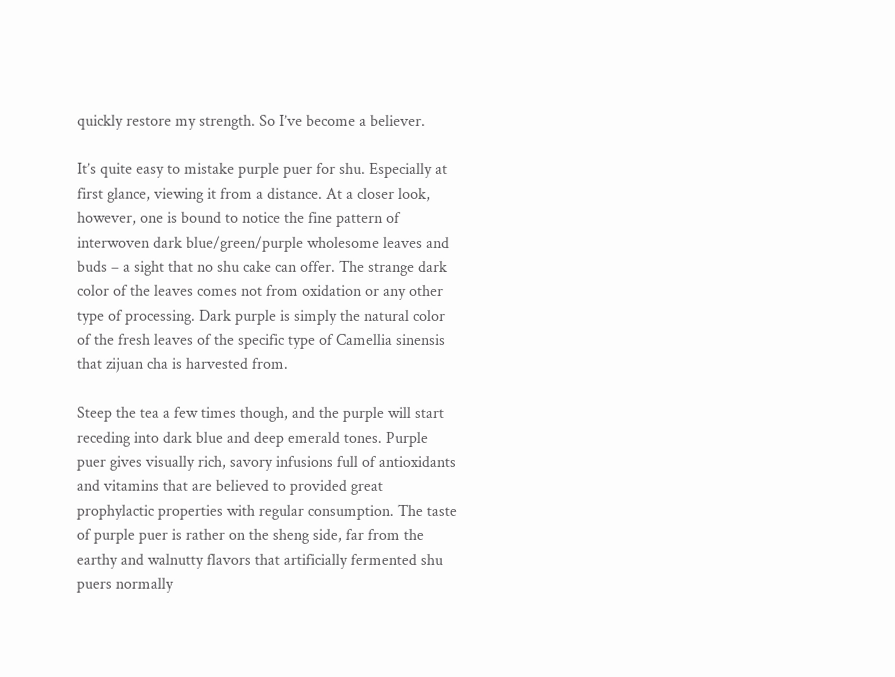quickly restore my strength. So I’ve become a believer.

It’s quite easy to mistake purple puer for shu. Especially at first glance, viewing it from a distance. At a closer look, however, one is bound to notice the fine pattern of interwoven dark blue/green/purple wholesome leaves and buds – a sight that no shu cake can offer. The strange dark color of the leaves comes not from oxidation or any other type of processing. Dark purple is simply the natural color of the fresh leaves of the specific type of Camellia sinensis that zijuan cha is harvested from.

Steep the tea a few times though, and the purple will start receding into dark blue and deep emerald tones. Purple puer gives visually rich, savory infusions full of antioxidants and vitamins that are believed to provided great prophylactic properties with regular consumption. The taste of purple puer is rather on the sheng side, far from the earthy and walnutty flavors that artificially fermented shu puers normally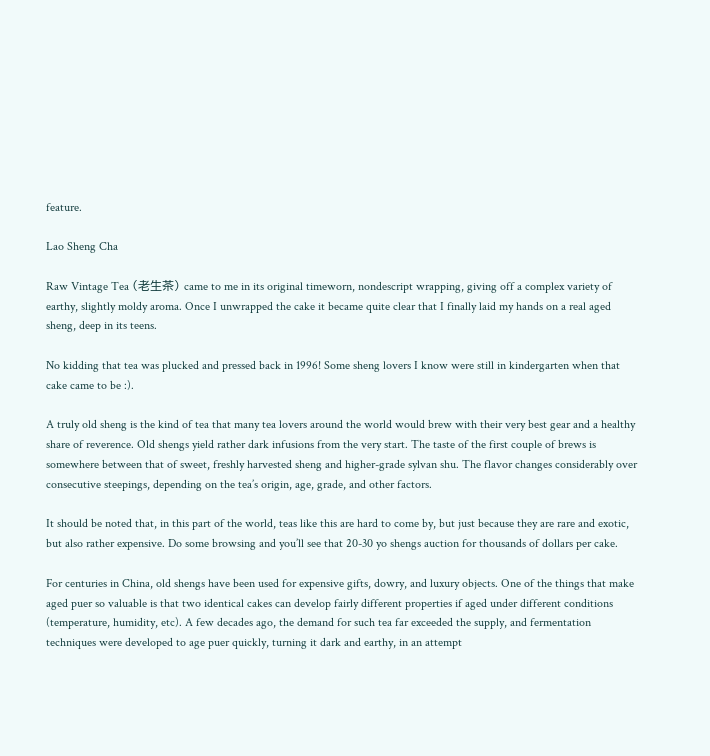feature.

Lao Sheng Cha

Raw Vintage Tea (老生茶) came to me in its original timeworn, nondescript wrapping, giving off a complex variety of earthy, slightly moldy aroma. Once I unwrapped the cake it became quite clear that I finally laid my hands on a real aged sheng, deep in its teens.

No kidding that tea was plucked and pressed back in 1996! Some sheng lovers I know were still in kindergarten when that cake came to be :).

A truly old sheng is the kind of tea that many tea lovers around the world would brew with their very best gear and a healthy share of reverence. Old shengs yield rather dark infusions from the very start. The taste of the first couple of brews is somewhere between that of sweet, freshly harvested sheng and higher-grade sylvan shu. The flavor changes considerably over consecutive steepings, depending on the tea’s origin, age, grade, and other factors.

It should be noted that, in this part of the world, teas like this are hard to come by, but just because they are rare and exotic, but also rather expensive. Do some browsing and you’ll see that 20-30 yo shengs auction for thousands of dollars per cake.

For centuries in China, old shengs have been used for expensive gifts, dowry, and luxury objects. One of the things that make aged puer so valuable is that two identical cakes can develop fairly different properties if aged under different conditions (temperature, humidity, etc). A few decades ago, the demand for such tea far exceeded the supply, and fermentation techniques were developed to age puer quickly, turning it dark and earthy, in an attempt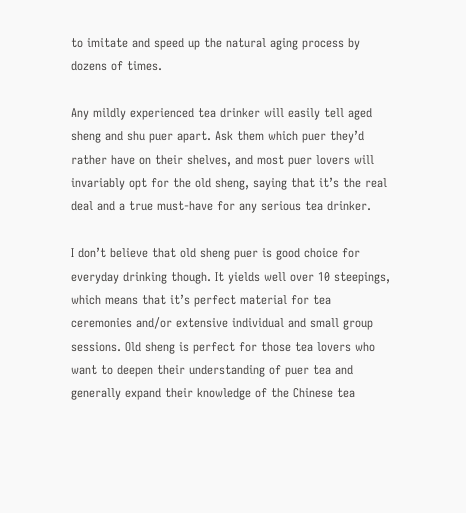to imitate and speed up the natural aging process by dozens of times.

Any mildly experienced tea drinker will easily tell aged sheng and shu puer apart. Ask them which puer they’d rather have on their shelves, and most puer lovers will invariably opt for the old sheng, saying that it’s the real deal and a true must-have for any serious tea drinker.

I don’t believe that old sheng puer is good choice for everyday drinking though. It yields well over 10 steepings, which means that it’s perfect material for tea ceremonies and/or extensive individual and small group sessions. Old sheng is perfect for those tea lovers who want to deepen their understanding of puer tea and generally expand their knowledge of the Chinese tea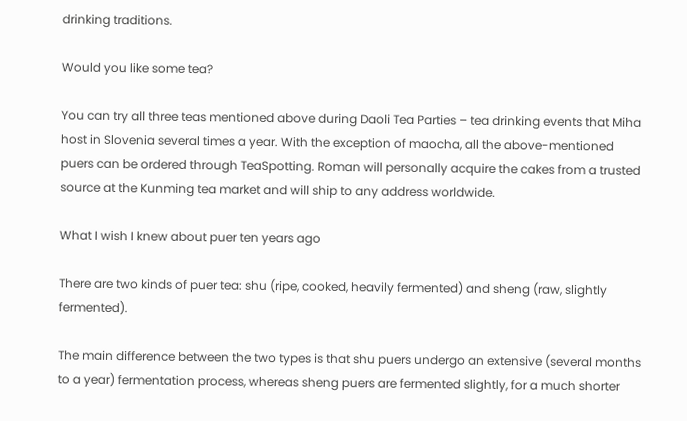drinking traditions.

Would you like some tea?

You can try all three teas mentioned above during Daoli Tea Parties – tea drinking events that Miha host in Slovenia several times a year. With the exception of maocha, all the above-mentioned puers can be ordered through TeaSpotting. Roman will personally acquire the cakes from a trusted source at the Kunming tea market and will ship to any address worldwide.

What I wish I knew about puer ten years ago

There are two kinds of puer tea: shu (ripe, cooked, heavily fermented) and sheng (raw, slightly fermented).

The main difference between the two types is that shu puers undergo an extensive (several months to a year) fermentation process, whereas sheng puers are fermented slightly, for a much shorter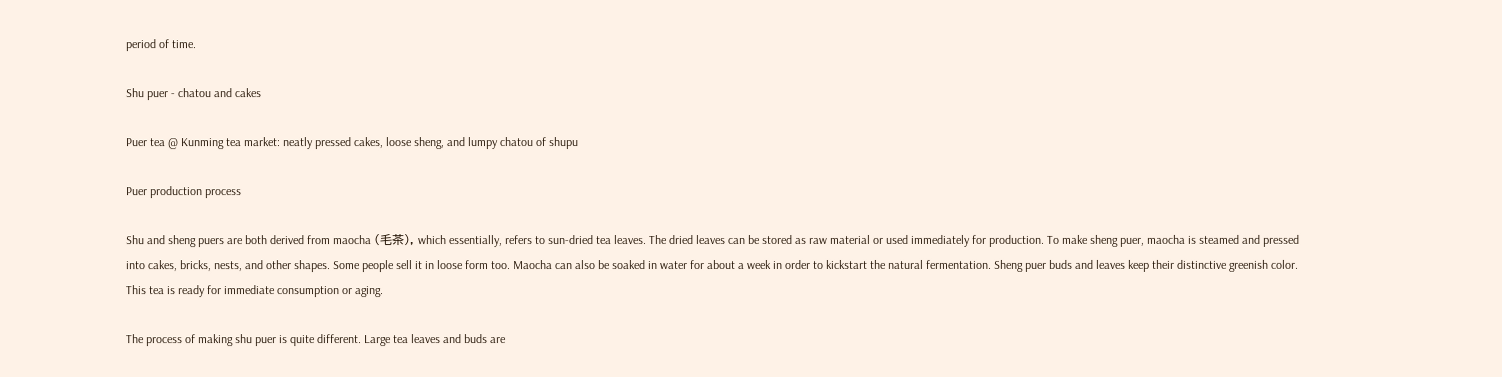period of time.

Shu puer - chatou and cakes

Puer tea @ Kunming tea market: neatly pressed cakes, loose sheng, and lumpy chatou of shupu

Puer production process

Shu and sheng puers are both derived from maocha (毛茶), which essentially, refers to sun-dried tea leaves. The dried leaves can be stored as raw material or used immediately for production. To make sheng puer, maocha is steamed and pressed into cakes, bricks, nests, and other shapes. Some people sell it in loose form too. Maocha can also be soaked in water for about a week in order to kickstart the natural fermentation. Sheng puer buds and leaves keep their distinctive greenish color. This tea is ready for immediate consumption or aging.

The process of making shu puer is quite different. Large tea leaves and buds are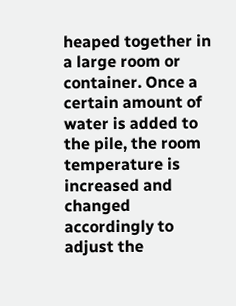heaped together in a large room or container. Once a certain amount of water is added to the pile, the room temperature is increased and changed accordingly to adjust the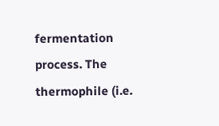fermentation process. The thermophile (i.e.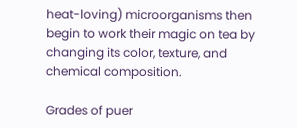heat-loving) microorganisms then begin to work their magic on tea by changing its color, texture, and chemical composition.

Grades of puer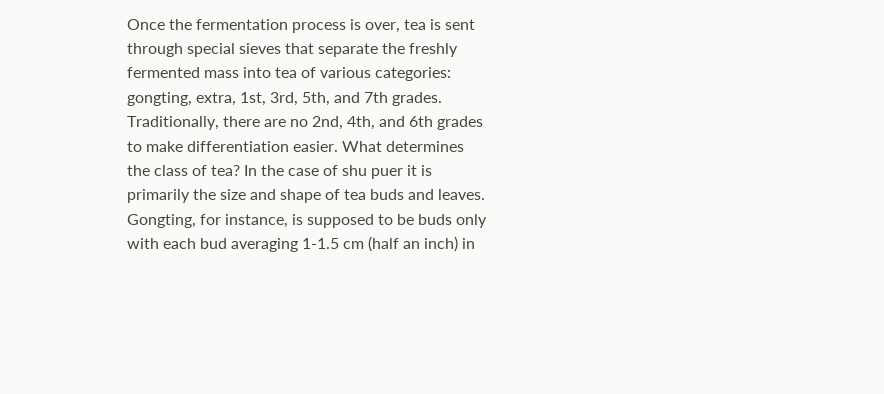Once the fermentation process is over, tea is sent through special sieves that separate the freshly fermented mass into tea of various categories: gongting, extra, 1st, 3rd, 5th, and 7th grades. Traditionally, there are no 2nd, 4th, and 6th grades to make differentiation easier. What determines the class of tea? In the case of shu puer it is primarily the size and shape of tea buds and leaves. Gongting, for instance, is supposed to be buds only with each bud averaging 1-1.5 cm (half an inch) in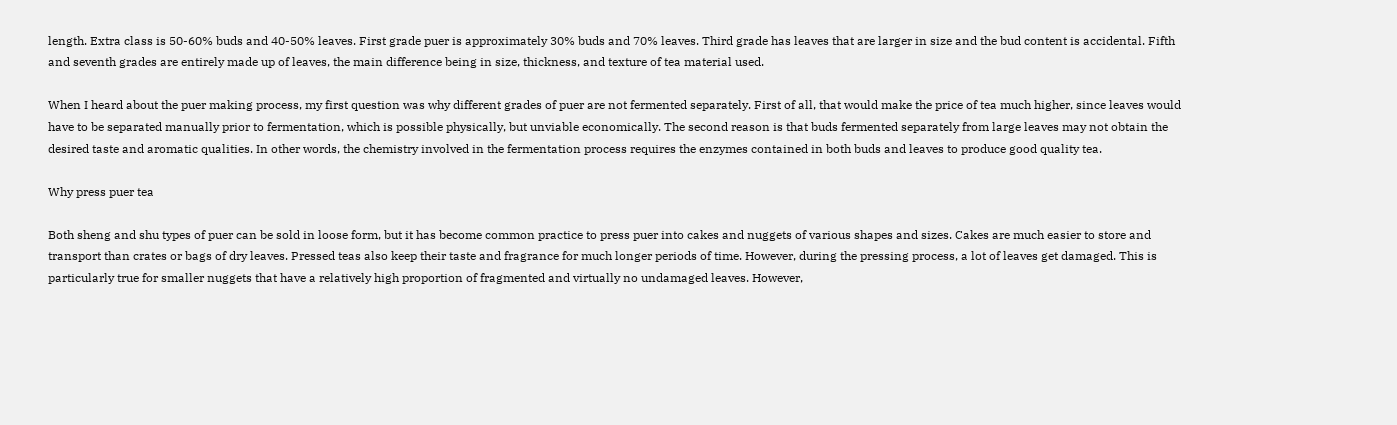length. Extra class is 50-60% buds and 40-50% leaves. First grade puer is approximately 30% buds and 70% leaves. Third grade has leaves that are larger in size and the bud content is accidental. Fifth and seventh grades are entirely made up of leaves, the main difference being in size, thickness, and texture of tea material used.

When I heard about the puer making process, my first question was why different grades of puer are not fermented separately. First of all, that would make the price of tea much higher, since leaves would have to be separated manually prior to fermentation, which is possible physically, but unviable economically. The second reason is that buds fermented separately from large leaves may not obtain the desired taste and aromatic qualities. In other words, the chemistry involved in the fermentation process requires the enzymes contained in both buds and leaves to produce good quality tea.

Why press puer tea

Both sheng and shu types of puer can be sold in loose form, but it has become common practice to press puer into cakes and nuggets of various shapes and sizes. Cakes are much easier to store and transport than crates or bags of dry leaves. Pressed teas also keep their taste and fragrance for much longer periods of time. However, during the pressing process, a lot of leaves get damaged. This is particularly true for smaller nuggets that have a relatively high proportion of fragmented and virtually no undamaged leaves. However,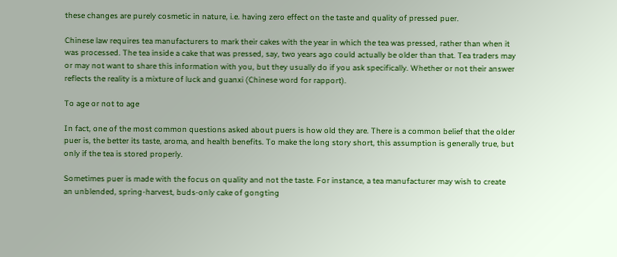these changes are purely cosmetic in nature, i.e. having zero effect on the taste and quality of pressed puer.

Chinese law requires tea manufacturers to mark their cakes with the year in which the tea was pressed, rather than when it was processed. The tea inside a cake that was pressed, say, two years ago could actually be older than that. Tea traders may or may not want to share this information with you, but they usually do if you ask specifically. Whether or not their answer reflects the reality is a mixture of luck and guanxi (Chinese word for rapport).

To age or not to age

In fact, one of the most common questions asked about puers is how old they are. There is a common belief that the older puer is, the better its taste, aroma, and health benefits. To make the long story short, this assumption is generally true, but only if the tea is stored properly.

Sometimes puer is made with the focus on quality and not the taste. For instance, a tea manufacturer may wish to create an unblended, spring-harvest, buds-only cake of gongting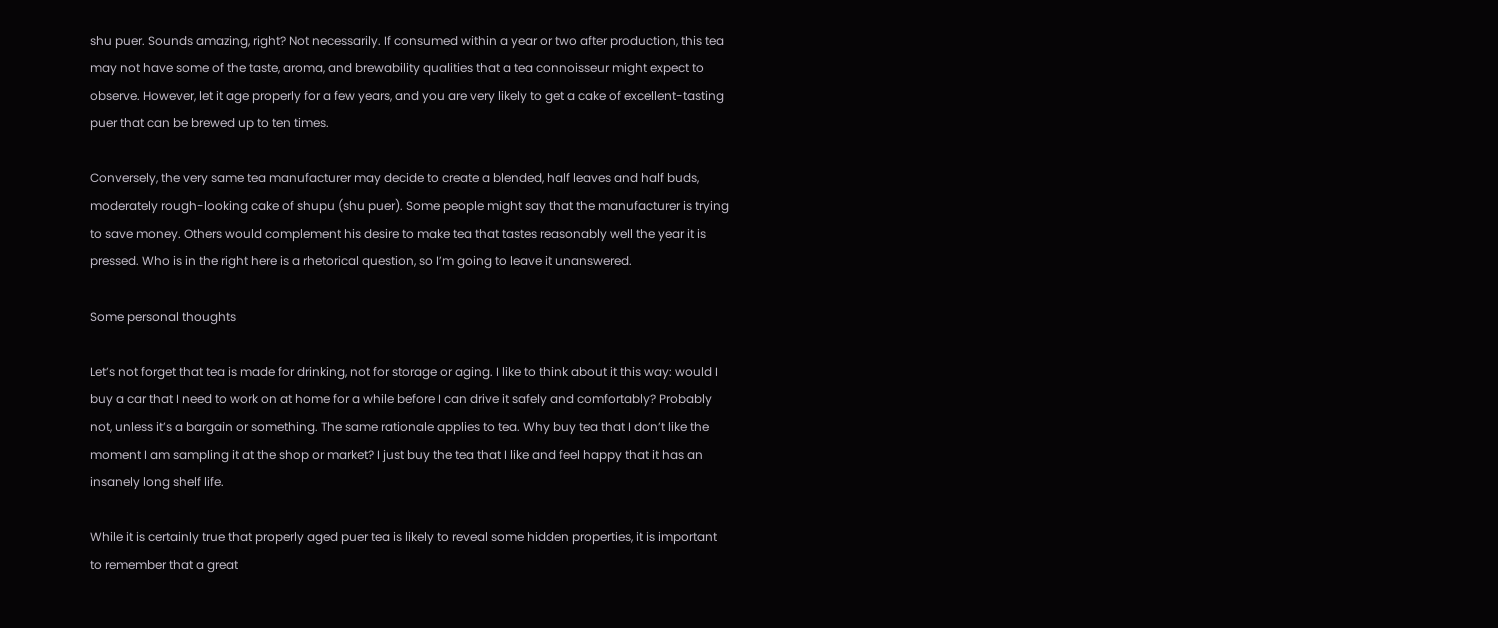shu puer. Sounds amazing, right? Not necessarily. If consumed within a year or two after production, this tea may not have some of the taste, aroma, and brewability qualities that a tea connoisseur might expect to observe. However, let it age properly for a few years, and you are very likely to get a cake of excellent-tasting puer that can be brewed up to ten times.

Conversely, the very same tea manufacturer may decide to create a blended, half leaves and half buds, moderately rough-looking cake of shupu (shu puer). Some people might say that the manufacturer is trying to save money. Others would complement his desire to make tea that tastes reasonably well the year it is pressed. Who is in the right here is a rhetorical question, so I’m going to leave it unanswered.

Some personal thoughts

Let’s not forget that tea is made for drinking, not for storage or aging. I like to think about it this way: would I buy a car that I need to work on at home for a while before I can drive it safely and comfortably? Probably not, unless it’s a bargain or something. The same rationale applies to tea. Why buy tea that I don’t like the moment I am sampling it at the shop or market? I just buy the tea that I like and feel happy that it has an insanely long shelf life.

While it is certainly true that properly aged puer tea is likely to reveal some hidden properties, it is important to remember that a great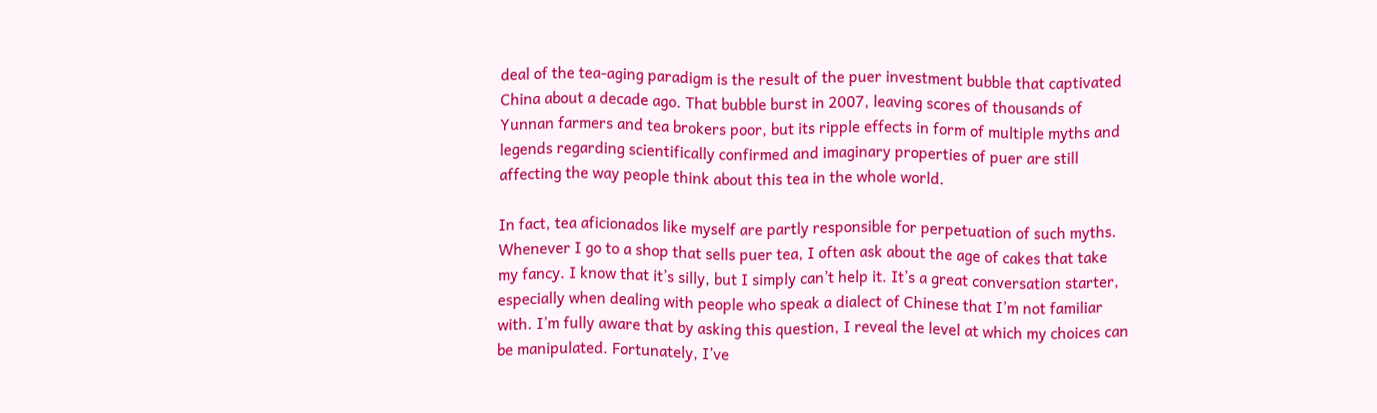deal of the tea-aging paradigm is the result of the puer investment bubble that captivated China about a decade ago. That bubble burst in 2007, leaving scores of thousands of Yunnan farmers and tea brokers poor, but its ripple effects in form of multiple myths and legends regarding scientifically confirmed and imaginary properties of puer are still affecting the way people think about this tea in the whole world.

In fact, tea aficionados like myself are partly responsible for perpetuation of such myths. Whenever I go to a shop that sells puer tea, I often ask about the age of cakes that take my fancy. I know that it’s silly, but I simply can’t help it. It’s a great conversation starter, especially when dealing with people who speak a dialect of Chinese that I’m not familiar with. I’m fully aware that by asking this question, I reveal the level at which my choices can be manipulated. Fortunately, I’ve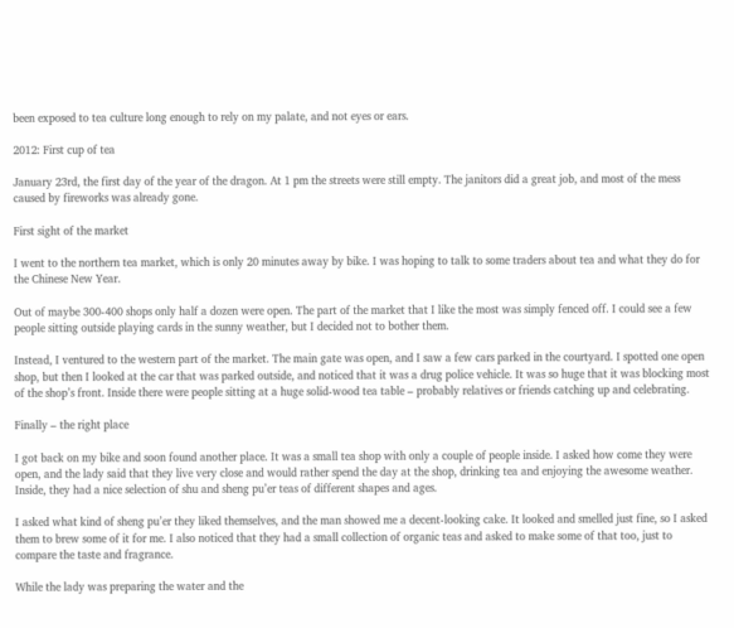been exposed to tea culture long enough to rely on my palate, and not eyes or ears.

2012: First cup of tea

January 23rd, the first day of the year of the dragon. At 1 pm the streets were still empty. The janitors did a great job, and most of the mess caused by fireworks was already gone.

First sight of the market

I went to the northern tea market, which is only 20 minutes away by bike. I was hoping to talk to some traders about tea and what they do for the Chinese New Year.

Out of maybe 300-400 shops only half a dozen were open. The part of the market that I like the most was simply fenced off. I could see a few people sitting outside playing cards in the sunny weather, but I decided not to bother them.

Instead, I ventured to the western part of the market. The main gate was open, and I saw a few cars parked in the courtyard. I spotted one open shop, but then I looked at the car that was parked outside, and noticed that it was a drug police vehicle. It was so huge that it was blocking most of the shop’s front. Inside there were people sitting at a huge solid-wood tea table – probably relatives or friends catching up and celebrating.

Finally – the right place

I got back on my bike and soon found another place. It was a small tea shop with only a couple of people inside. I asked how come they were open, and the lady said that they live very close and would rather spend the day at the shop, drinking tea and enjoying the awesome weather. Inside, they had a nice selection of shu and sheng pu’er teas of different shapes and ages.

I asked what kind of sheng pu’er they liked themselves, and the man showed me a decent-looking cake. It looked and smelled just fine, so I asked them to brew some of it for me. I also noticed that they had a small collection of organic teas and asked to make some of that too, just to compare the taste and fragrance.

While the lady was preparing the water and the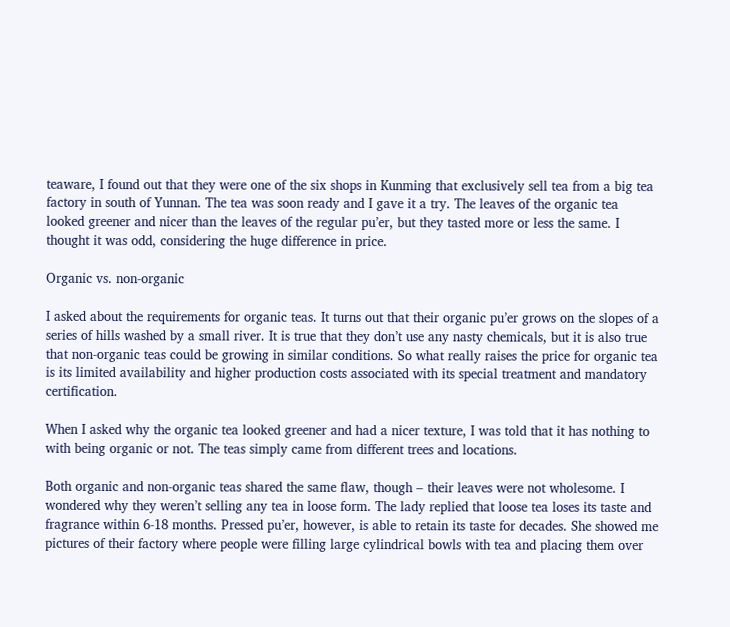teaware, I found out that they were one of the six shops in Kunming that exclusively sell tea from a big tea factory in south of Yunnan. The tea was soon ready and I gave it a try. The leaves of the organic tea looked greener and nicer than the leaves of the regular pu’er, but they tasted more or less the same. I thought it was odd, considering the huge difference in price.

Organic vs. non-organic

I asked about the requirements for organic teas. It turns out that their organic pu’er grows on the slopes of a series of hills washed by a small river. It is true that they don’t use any nasty chemicals, but it is also true that non-organic teas could be growing in similar conditions. So what really raises the price for organic tea is its limited availability and higher production costs associated with its special treatment and mandatory certification.

When I asked why the organic tea looked greener and had a nicer texture, I was told that it has nothing to with being organic or not. The teas simply came from different trees and locations.

Both organic and non-organic teas shared the same flaw, though – their leaves were not wholesome. I wondered why they weren’t selling any tea in loose form. The lady replied that loose tea loses its taste and fragrance within 6-18 months. Pressed pu’er, however, is able to retain its taste for decades. She showed me pictures of their factory where people were filling large cylindrical bowls with tea and placing them over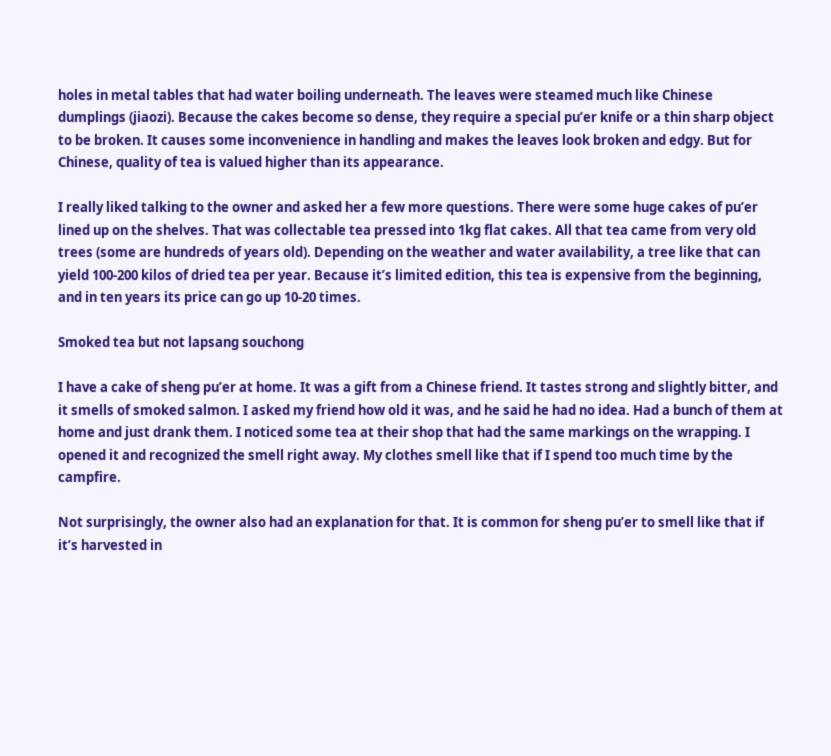holes in metal tables that had water boiling underneath. The leaves were steamed much like Chinese dumplings (jiaozi). Because the cakes become so dense, they require a special pu’er knife or a thin sharp object to be broken. It causes some inconvenience in handling and makes the leaves look broken and edgy. But for Chinese, quality of tea is valued higher than its appearance.

I really liked talking to the owner and asked her a few more questions. There were some huge cakes of pu’er lined up on the shelves. That was collectable tea pressed into 1kg flat cakes. All that tea came from very old trees (some are hundreds of years old). Depending on the weather and water availability, a tree like that can yield 100-200 kilos of dried tea per year. Because it’s limited edition, this tea is expensive from the beginning, and in ten years its price can go up 10-20 times.

Smoked tea but not lapsang souchong

I have a cake of sheng pu’er at home. It was a gift from a Chinese friend. It tastes strong and slightly bitter, and it smells of smoked salmon. I asked my friend how old it was, and he said he had no idea. Had a bunch of them at home and just drank them. I noticed some tea at their shop that had the same markings on the wrapping. I opened it and recognized the smell right away. My clothes smell like that if I spend too much time by the campfire.

Not surprisingly, the owner also had an explanation for that. It is common for sheng pu’er to smell like that if it’s harvested in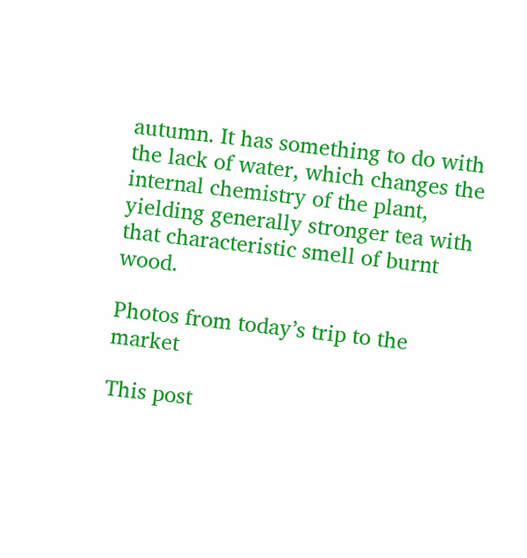autumn. It has something to do with the lack of water, which changes the internal chemistry of the plant, yielding generally stronger tea with that characteristic smell of burnt wood.

Photos from today’s trip to the market

This post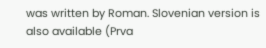was written by Roman. Slovenian version is also available (Prva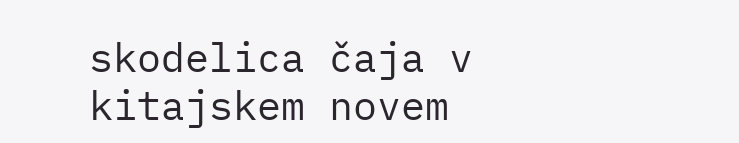skodelica čaja v kitajskem novem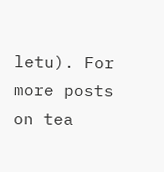letu). For more posts on tea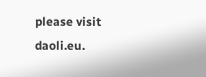please visit daoli.eu.